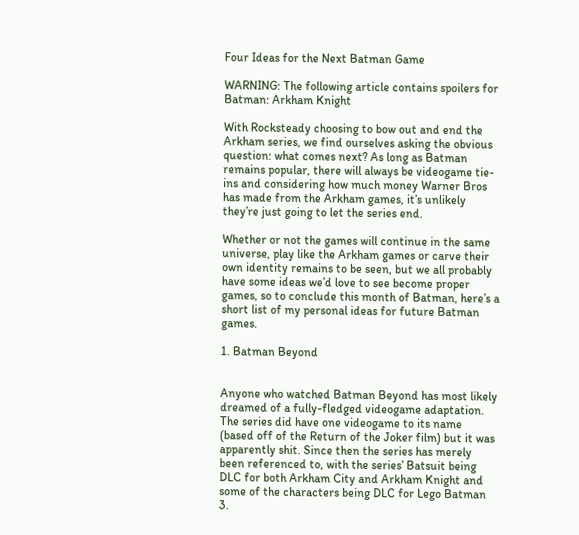Four Ideas for the Next Batman Game

WARNING: The following article contains spoilers for Batman: Arkham Knight

With Rocksteady choosing to bow out and end the Arkham series, we find ourselves asking the obvious question: what comes next? As long as Batman remains popular, there will always be videogame tie-ins and considering how much money Warner Bros has made from the Arkham games, it’s unlikely they’re just going to let the series end.

Whether or not the games will continue in the same universe, play like the Arkham games or carve their own identity remains to be seen, but we all probably have some ideas we’d love to see become proper games, so to conclude this month of Batman, here’s a short list of my personal ideas for future Batman games.

1. Batman Beyond


Anyone who watched Batman Beyond has most likely dreamed of a fully-fledged videogame adaptation. The series did have one videogame to its name (based off of the Return of the Joker film) but it was apparently shit. Since then the series has merely been referenced to, with the series’ Batsuit being DLC for both Arkham City and Arkham Knight and some of the characters being DLC for Lego Batman 3.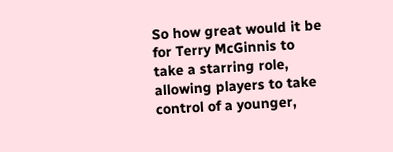So how great would it be for Terry McGinnis to take a starring role, allowing players to take control of a younger,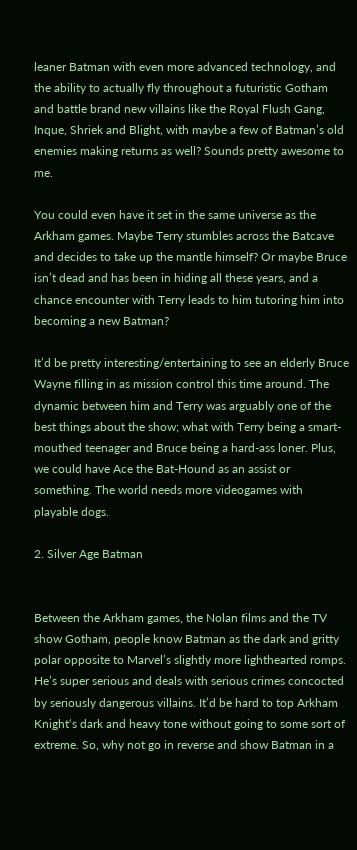leaner Batman with even more advanced technology, and the ability to actually fly throughout a futuristic Gotham and battle brand new villains like the Royal Flush Gang, Inque, Shriek and Blight, with maybe a few of Batman’s old enemies making returns as well? Sounds pretty awesome to me.

You could even have it set in the same universe as the Arkham games. Maybe Terry stumbles across the Batcave and decides to take up the mantle himself? Or maybe Bruce isn’t dead and has been in hiding all these years, and a chance encounter with Terry leads to him tutoring him into becoming a new Batman?

It’d be pretty interesting/entertaining to see an elderly Bruce Wayne filling in as mission control this time around. The dynamic between him and Terry was arguably one of the best things about the show; what with Terry being a smart-mouthed teenager and Bruce being a hard-ass loner. Plus, we could have Ace the Bat-Hound as an assist or something. The world needs more videogames with playable dogs.

2. Silver Age Batman


Between the Arkham games, the Nolan films and the TV show Gotham, people know Batman as the dark and gritty polar opposite to Marvel’s slightly more lighthearted romps. He’s super serious and deals with serious crimes concocted by seriously dangerous villains. It’d be hard to top Arkham Knight‘s dark and heavy tone without going to some sort of extreme. So, why not go in reverse and show Batman in a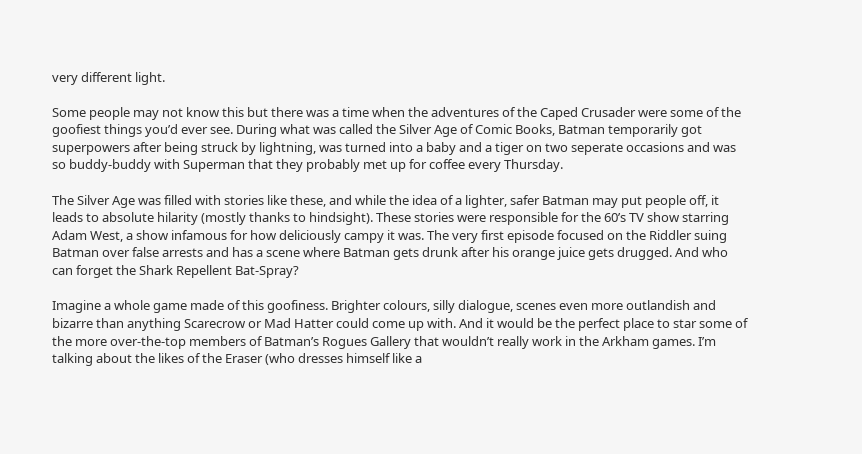very different light.

Some people may not know this but there was a time when the adventures of the Caped Crusader were some of the goofiest things you’d ever see. During what was called the Silver Age of Comic Books, Batman temporarily got superpowers after being struck by lightning, was turned into a baby and a tiger on two seperate occasions and was so buddy-buddy with Superman that they probably met up for coffee every Thursday.

The Silver Age was filled with stories like these, and while the idea of a lighter, safer Batman may put people off, it leads to absolute hilarity (mostly thanks to hindsight). These stories were responsible for the 60’s TV show starring Adam West, a show infamous for how deliciously campy it was. The very first episode focused on the Riddler suing Batman over false arrests and has a scene where Batman gets drunk after his orange juice gets drugged. And who can forget the Shark Repellent Bat-Spray?

Imagine a whole game made of this goofiness. Brighter colours, silly dialogue, scenes even more outlandish and bizarre than anything Scarecrow or Mad Hatter could come up with. And it would be the perfect place to star some of the more over-the-top members of Batman’s Rogues Gallery that wouldn’t really work in the Arkham games. I’m talking about the likes of the Eraser (who dresses himself like a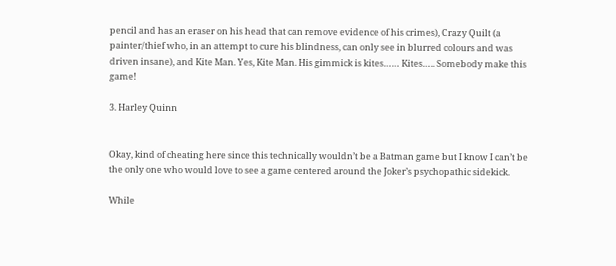pencil and has an eraser on his head that can remove evidence of his crimes), Crazy Quilt (a painter/thief who, in an attempt to cure his blindness, can only see in blurred colours and was driven insane), and Kite Man. Yes, Kite Man. His gimmick is kites…… Kites….. Somebody make this game!

3. Harley Quinn


Okay, kind of cheating here since this technically wouldn’t be a Batman game but I know I can’t be the only one who would love to see a game centered around the Joker’s psychopathic sidekick.

While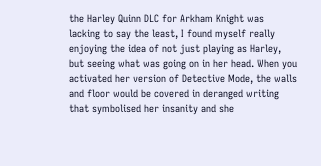the Harley Quinn DLC for Arkham Knight was lacking to say the least, I found myself really enjoying the idea of not just playing as Harley, but seeing what was going on in her head. When you activated her version of Detective Mode, the walls and floor would be covered in deranged writing that symbolised her insanity and she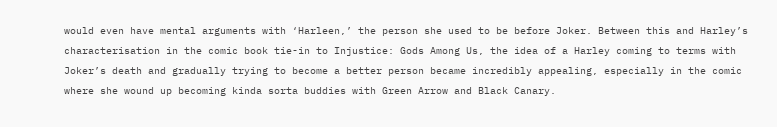would even have mental arguments with ‘Harleen,’ the person she used to be before Joker. Between this and Harley’s characterisation in the comic book tie-in to Injustice: Gods Among Us, the idea of a Harley coming to terms with Joker’s death and gradually trying to become a better person became incredibly appealing, especially in the comic where she wound up becoming kinda sorta buddies with Green Arrow and Black Canary.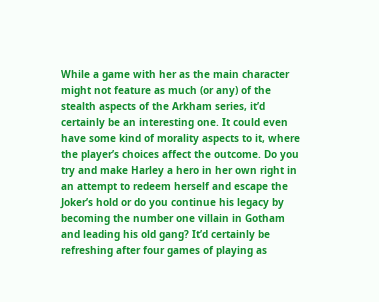While a game with her as the main character might not feature as much (or any) of the stealth aspects of the Arkham series, it’d certainly be an interesting one. It could even have some kind of morality aspects to it, where the player’s choices affect the outcome. Do you try and make Harley a hero in her own right in an attempt to redeem herself and escape the Joker’s hold or do you continue his legacy by becoming the number one villain in Gotham and leading his old gang? It’d certainly be refreshing after four games of playing as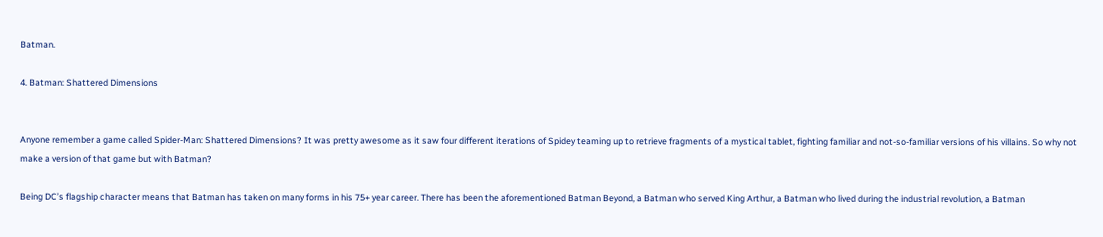Batman.

4. Batman: Shattered Dimensions


Anyone remember a game called Spider-Man: Shattered Dimensions? It was pretty awesome as it saw four different iterations of Spidey teaming up to retrieve fragments of a mystical tablet, fighting familiar and not-so-familiar versions of his villains. So why not make a version of that game but with Batman?

Being DC’s flagship character means that Batman has taken on many forms in his 75+ year career. There has been the aforementioned Batman Beyond, a Batman who served King Arthur, a Batman who lived during the industrial revolution, a Batman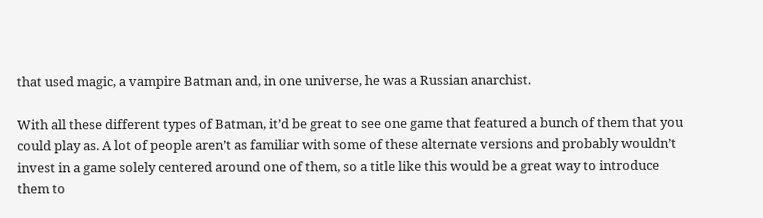that used magic, a vampire Batman and, in one universe, he was a Russian anarchist.

With all these different types of Batman, it’d be great to see one game that featured a bunch of them that you could play as. A lot of people aren’t as familiar with some of these alternate versions and probably wouldn’t invest in a game solely centered around one of them, so a title like this would be a great way to introduce them to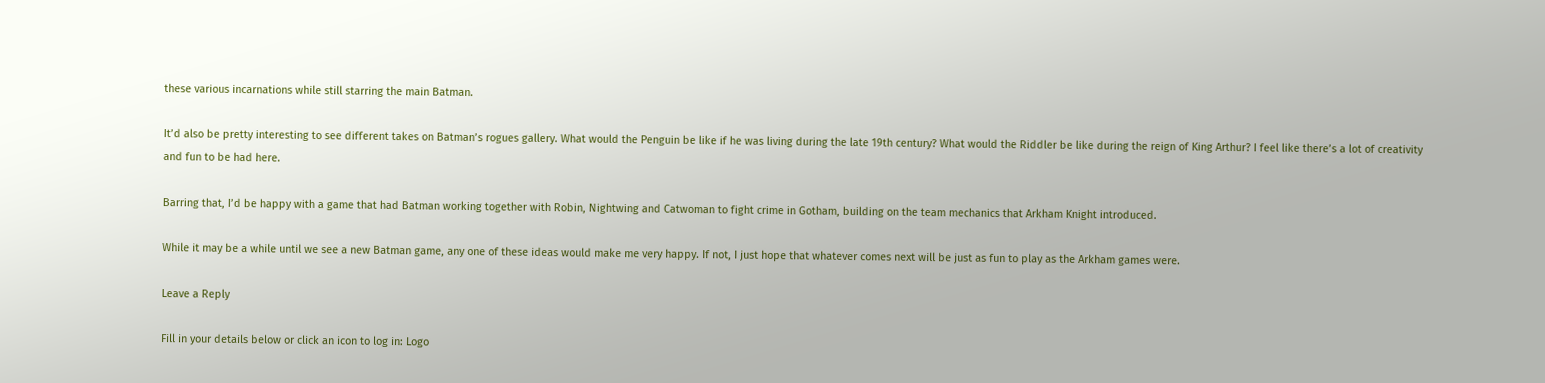these various incarnations while still starring the main Batman.

It’d also be pretty interesting to see different takes on Batman’s rogues gallery. What would the Penguin be like if he was living during the late 19th century? What would the Riddler be like during the reign of King Arthur? I feel like there’s a lot of creativity and fun to be had here.

Barring that, I’d be happy with a game that had Batman working together with Robin, Nightwing and Catwoman to fight crime in Gotham, building on the team mechanics that Arkham Knight introduced.

While it may be a while until we see a new Batman game, any one of these ideas would make me very happy. If not, I just hope that whatever comes next will be just as fun to play as the Arkham games were.

Leave a Reply

Fill in your details below or click an icon to log in: Logo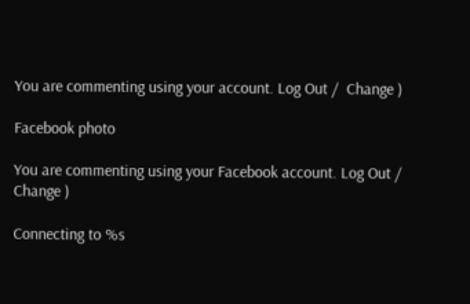You are commenting using your account. Log Out /  Change )

Facebook photo

You are commenting using your Facebook account. Log Out /  Change )

Connecting to %s